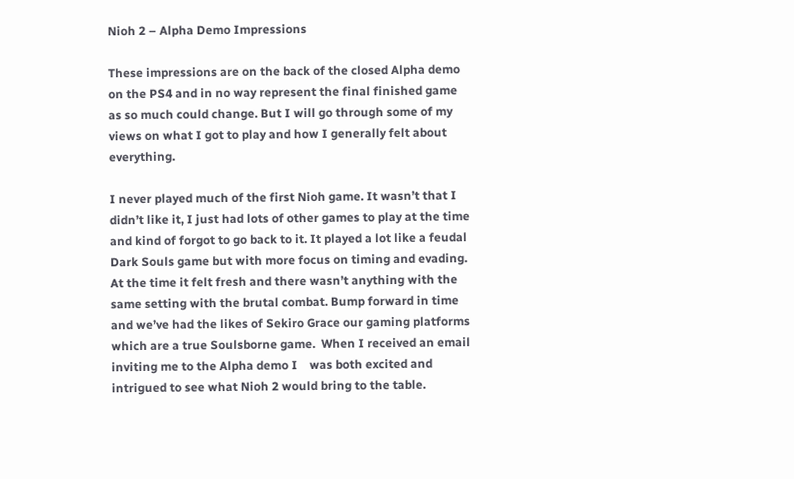Nioh 2 – Alpha Demo Impressions

These impressions are on the back of the closed Alpha demo on the PS4 and in no way represent the final finished game as so much could change. But I will go through some of my views on what I got to play and how I generally felt about everything.

I never played much of the first Nioh game. It wasn’t that I didn’t like it, I just had lots of other games to play at the time and kind of forgot to go back to it. It played a lot like a feudal Dark Souls game but with more focus on timing and evading. At the time it felt fresh and there wasn’t anything with the same setting with the brutal combat. Bump forward in time and we’ve had the likes of Sekiro Grace our gaming platforms which are a true Soulsborne game.  When I received an email inviting me to the Alpha demo I    was both excited and intrigued to see what Nioh 2 would bring to the table.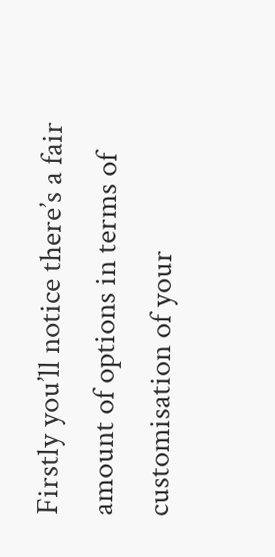Firstly you’ll notice there’s a fair amount of options in terms of customisation of your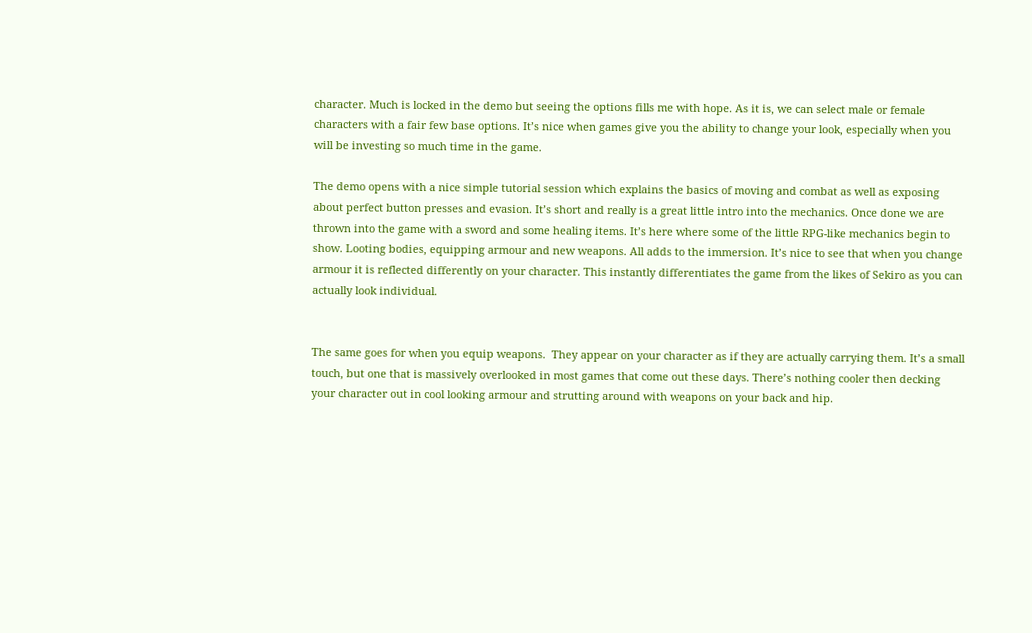character. Much is locked in the demo but seeing the options fills me with hope. As it is, we can select male or female characters with a fair few base options. It’s nice when games give you the ability to change your look, especially when you will be investing so much time in the game.

The demo opens with a nice simple tutorial session which explains the basics of moving and combat as well as exposing about perfect button presses and evasion. It’s short and really is a great little intro into the mechanics. Once done we are thrown into the game with a sword and some healing items. It’s here where some of the little RPG-like mechanics begin to show. Looting bodies, equipping armour and new weapons. All adds to the immersion. It’s nice to see that when you change armour it is reflected differently on your character. This instantly differentiates the game from the likes of Sekiro as you can actually look individual.


The same goes for when you equip weapons.  They appear on your character as if they are actually carrying them. It’s a small touch, but one that is massively overlooked in most games that come out these days. There’s nothing cooler then decking your character out in cool looking armour and strutting around with weapons on your back and hip.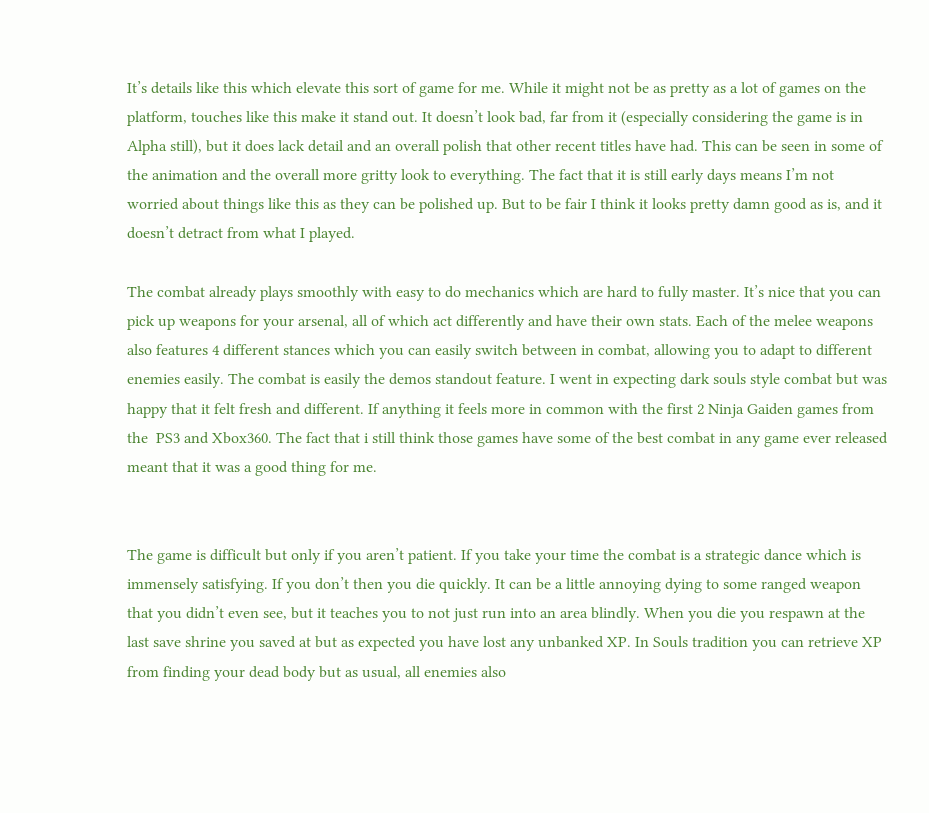It’s details like this which elevate this sort of game for me. While it might not be as pretty as a lot of games on the platform, touches like this make it stand out. It doesn’t look bad, far from it (especially considering the game is in Alpha still), but it does lack detail and an overall polish that other recent titles have had. This can be seen in some of the animation and the overall more gritty look to everything. The fact that it is still early days means I’m not worried about things like this as they can be polished up. But to be fair I think it looks pretty damn good as is, and it doesn’t detract from what I played.

The combat already plays smoothly with easy to do mechanics which are hard to fully master. It’s nice that you can pick up weapons for your arsenal, all of which act differently and have their own stats. Each of the melee weapons also features 4 different stances which you can easily switch between in combat, allowing you to adapt to different enemies easily. The combat is easily the demos standout feature. I went in expecting dark souls style combat but was happy that it felt fresh and different. If anything it feels more in common with the first 2 Ninja Gaiden games from the  PS3 and Xbox360. The fact that i still think those games have some of the best combat in any game ever released meant that it was a good thing for me.


The game is difficult but only if you aren’t patient. If you take your time the combat is a strategic dance which is immensely satisfying. If you don’t then you die quickly. It can be a little annoying dying to some ranged weapon that you didn’t even see, but it teaches you to not just run into an area blindly. When you die you respawn at the last save shrine you saved at but as expected you have lost any unbanked XP. In Souls tradition you can retrieve XP from finding your dead body but as usual, all enemies also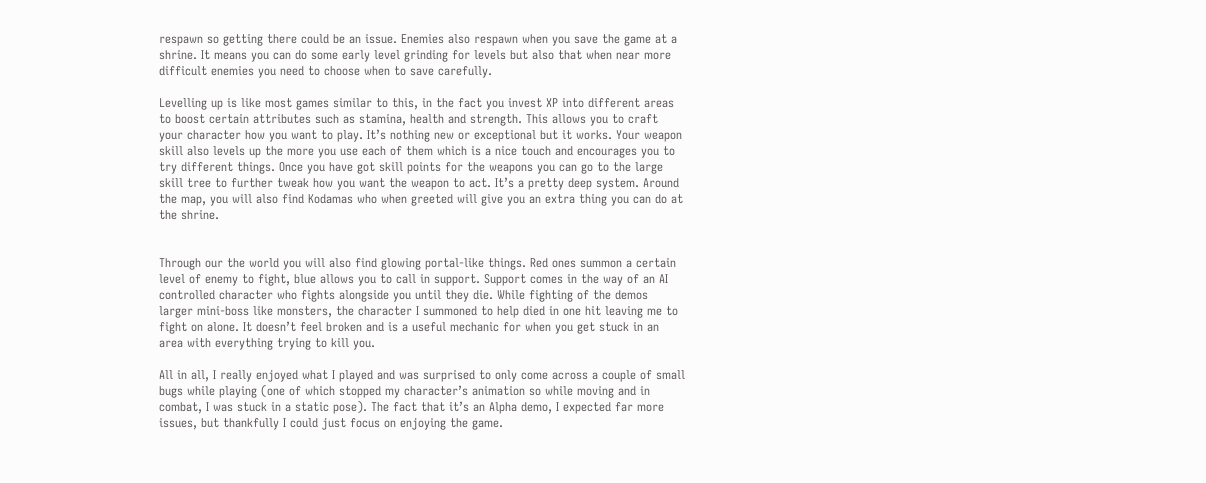respawn so getting there could be an issue. Enemies also respawn when you save the game at a shrine. It means you can do some early level grinding for levels but also that when near more difficult enemies you need to choose when to save carefully.

Levelling up is like most games similar to this, in the fact you invest XP into different areas to boost certain attributes such as stamina, health and strength. This allows you to craft your character how you want to play. It’s nothing new or exceptional but it works. Your weapon skill also levels up the more you use each of them which is a nice touch and encourages you to try different things. Once you have got skill points for the weapons you can go to the large skill tree to further tweak how you want the weapon to act. It’s a pretty deep system. Around the map, you will also find Kodamas who when greeted will give you an extra thing you can do at the shrine.


Through our the world you will also find glowing portal-like things. Red ones summon a certain level of enemy to fight, blue allows you to call in support. Support comes in the way of an AI controlled character who fights alongside you until they die. While fighting of the demos larger mini-boss like monsters, the character I summoned to help died in one hit leaving me to fight on alone. It doesn’t feel broken and is a useful mechanic for when you get stuck in an area with everything trying to kill you.

All in all, I really enjoyed what I played and was surprised to only come across a couple of small bugs while playing (one of which stopped my character’s animation so while moving and in combat, I was stuck in a static pose). The fact that it’s an Alpha demo, I expected far more issues, but thankfully I could just focus on enjoying the game.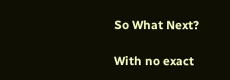So What Next?

With no exact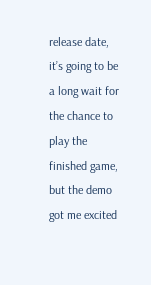release date, it’s going to be a long wait for the chance to play the finished game, but the demo got me excited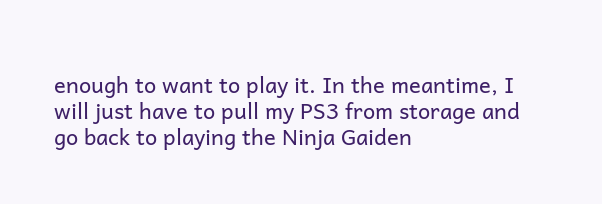enough to want to play it. In the meantime, I will just have to pull my PS3 from storage and go back to playing the Ninja Gaiden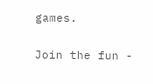games.

Join the fun -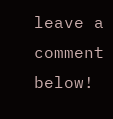leave a comment below!